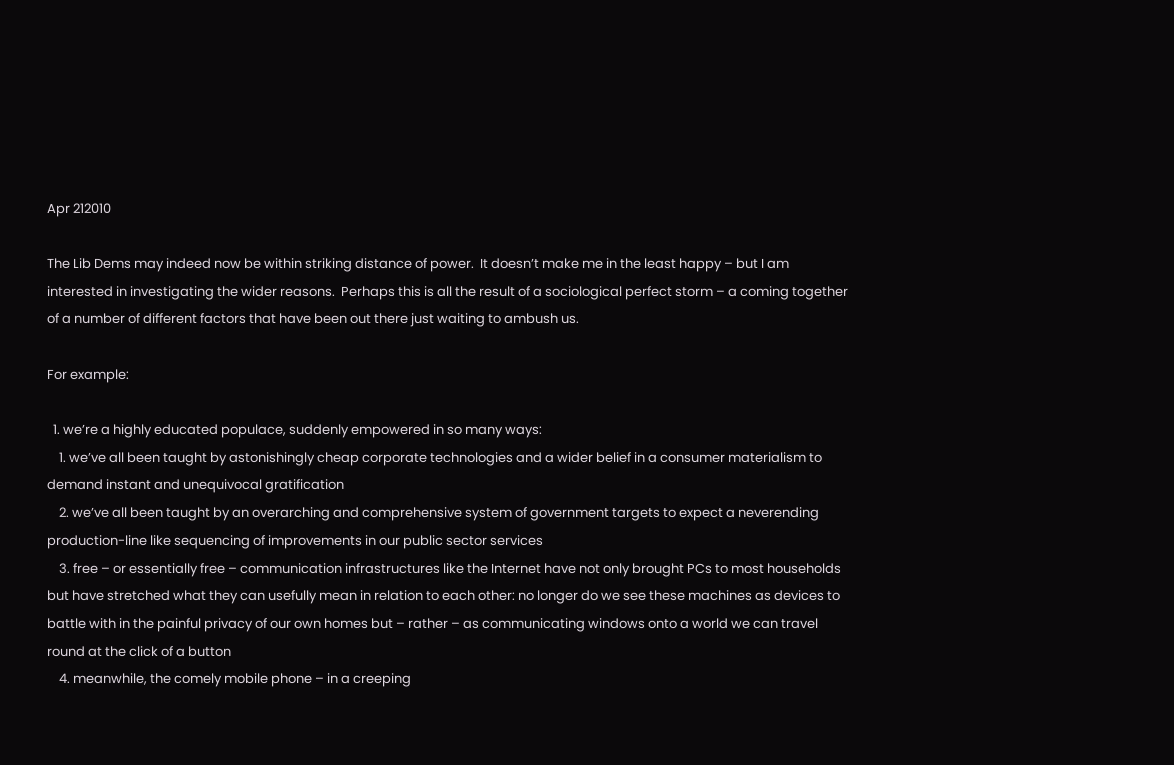Apr 212010

The Lib Dems may indeed now be within striking distance of power.  It doesn’t make me in the least happy – but I am interested in investigating the wider reasons.  Perhaps this is all the result of a sociological perfect storm – a coming together of a number of different factors that have been out there just waiting to ambush us.

For example:

  1. we’re a highly educated populace, suddenly empowered in so many ways:
    1. we’ve all been taught by astonishingly cheap corporate technologies and a wider belief in a consumer materialism to demand instant and unequivocal gratification
    2. we’ve all been taught by an overarching and comprehensive system of government targets to expect a neverending production-line like sequencing of improvements in our public sector services
    3. free – or essentially free – communication infrastructures like the Internet have not only brought PCs to most households but have stretched what they can usefully mean in relation to each other: no longer do we see these machines as devices to battle with in the painful privacy of our own homes but – rather – as communicating windows onto a world we can travel round at the click of a button
    4. meanwhile, the comely mobile phone – in a creeping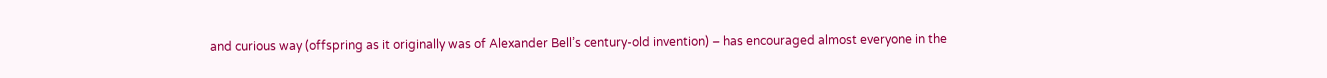and curious way (offspring as it originally was of Alexander Bell’s century-old invention) – has encouraged almost everyone in the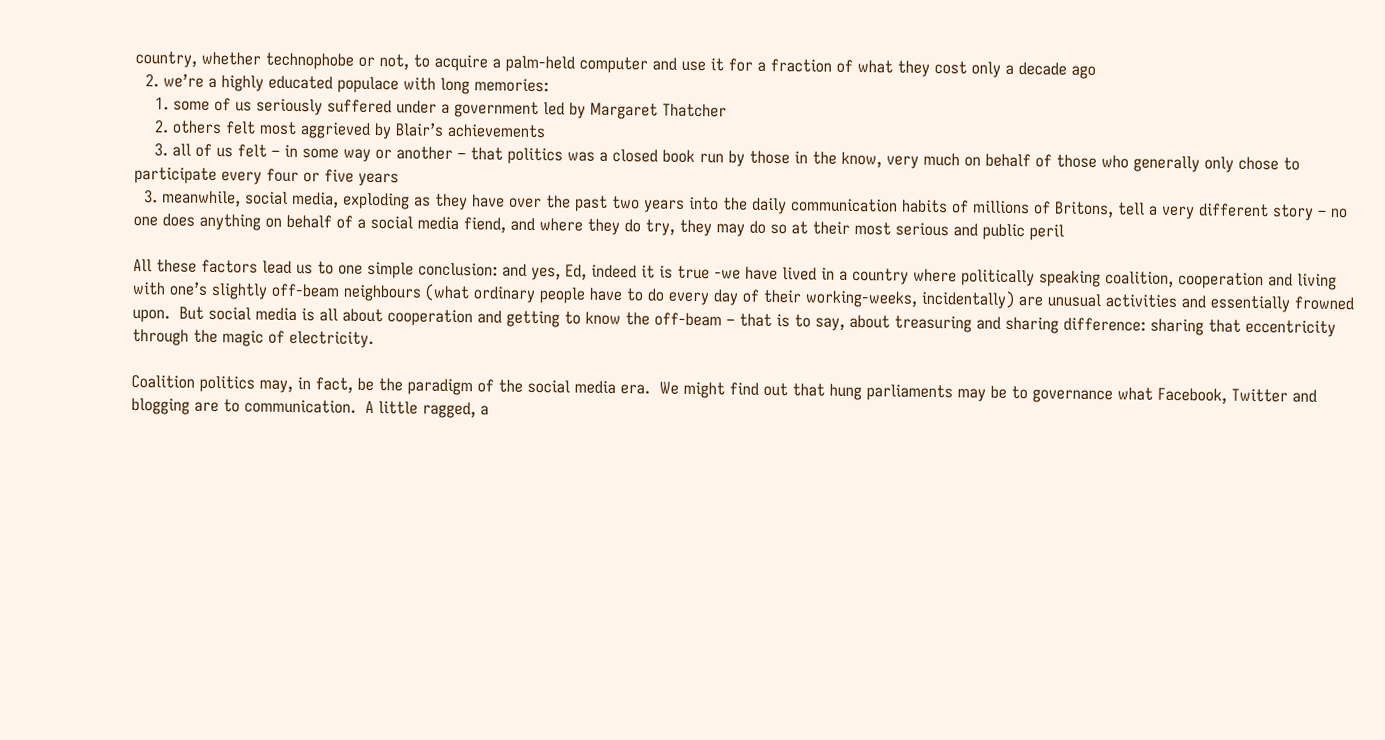country, whether technophobe or not, to acquire a palm-held computer and use it for a fraction of what they cost only a decade ago
  2. we’re a highly educated populace with long memories:
    1. some of us seriously suffered under a government led by Margaret Thatcher
    2. others felt most aggrieved by Blair’s achievements
    3. all of us felt – in some way or another – that politics was a closed book run by those in the know, very much on behalf of those who generally only chose to participate every four or five years
  3. meanwhile, social media, exploding as they have over the past two years into the daily communication habits of millions of Britons, tell a very different story – no one does anything on behalf of a social media fiend, and where they do try, they may do so at their most serious and public peril

All these factors lead us to one simple conclusion: and yes, Ed, indeed it is true -we have lived in a country where politically speaking coalition, cooperation and living with one’s slightly off-beam neighbours (what ordinary people have to do every day of their working-weeks, incidentally) are unusual activities and essentially frowned upon.  But social media is all about cooperation and getting to know the off-beam – that is to say, about treasuring and sharing difference: sharing that eccentricity through the magic of electricity.

Coalition politics may, in fact, be the paradigm of the social media era.  We might find out that hung parliaments may be to governance what Facebook, Twitter and blogging are to communication.  A little ragged, a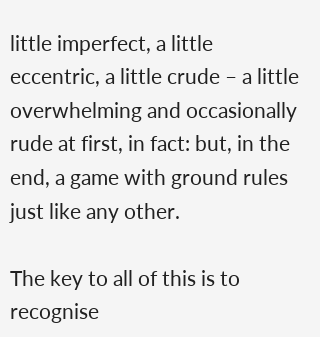little imperfect, a little eccentric, a little crude – a little overwhelming and occasionally rude at first, in fact: but, in the end, a game with ground rules just like any other.

The key to all of this is to recognise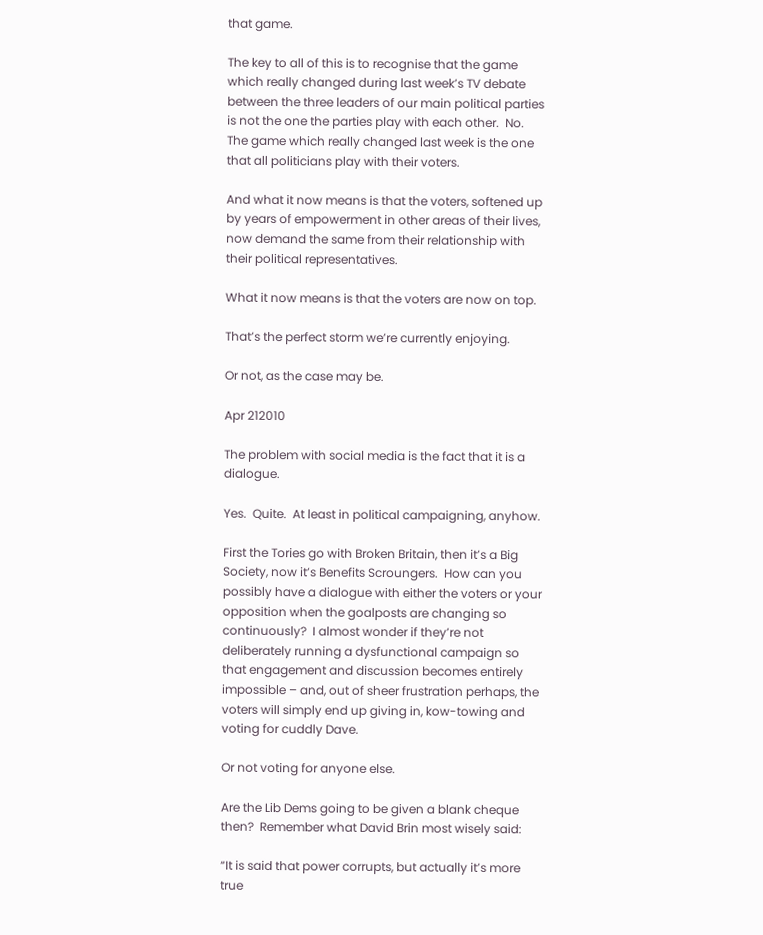that game.

The key to all of this is to recognise that the game which really changed during last week’s TV debate between the three leaders of our main political parties is not the one the parties play with each other.  No.  The game which really changed last week is the one that all politicians play with their voters.

And what it now means is that the voters, softened up by years of empowerment in other areas of their lives, now demand the same from their relationship with their political representatives.

What it now means is that the voters are now on top.

That’s the perfect storm we’re currently enjoying.

Or not, as the case may be.

Apr 212010

The problem with social media is the fact that it is a dialogue.

Yes.  Quite.  At least in political campaigning, anyhow.

First the Tories go with Broken Britain, then it’s a Big Society, now it’s Benefits Scroungers.  How can you possibly have a dialogue with either the voters or your opposition when the goalposts are changing so continuously?  I almost wonder if they’re not deliberately running a dysfunctional campaign so that engagement and discussion becomes entirely impossible – and, out of sheer frustration perhaps, the voters will simply end up giving in, kow-towing and voting for cuddly Dave.

Or not voting for anyone else.

Are the Lib Dems going to be given a blank cheque then?  Remember what David Brin most wisely said:

“It is said that power corrupts, but actually it’s more true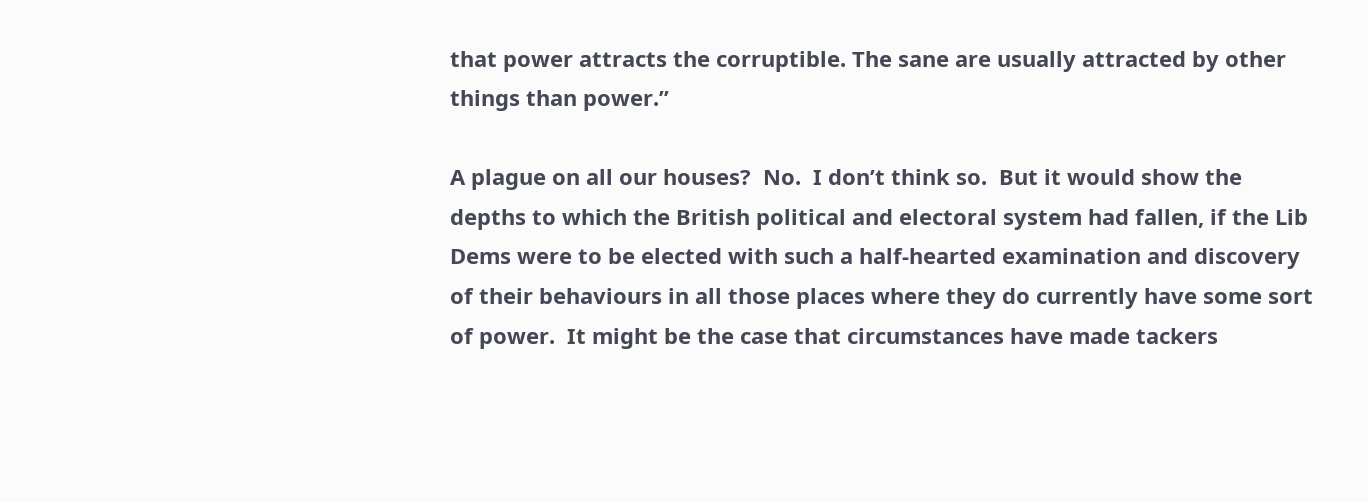that power attracts the corruptible. The sane are usually attracted by other things than power.”

A plague on all our houses?  No.  I don’t think so.  But it would show the depths to which the British political and electoral system had fallen, if the Lib Dems were to be elected with such a half-hearted examination and discovery of their behaviours in all those places where they do currently have some sort of power.  It might be the case that circumstances have made tackers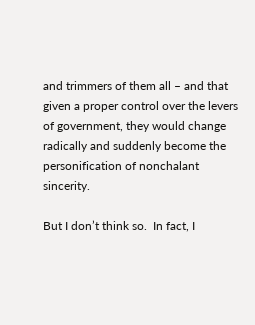and trimmers of them all – and that given a proper control over the levers of government, they would change radically and suddenly become the personification of nonchalant sincerity.

But I don’t think so.  In fact, I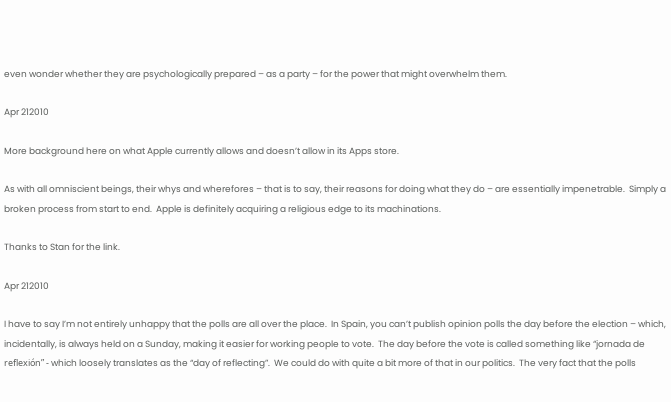even wonder whether they are psychologically prepared – as a party – for the power that might overwhelm them.

Apr 212010

More background here on what Apple currently allows and doesn’t allow in its Apps store.

As with all omniscient beings, their whys and wherefores – that is to say, their reasons for doing what they do – are essentially impenetrable.  Simply a broken process from start to end.  Apple is definitely acquiring a religious edge to its machinations.

Thanks to Stan for the link.

Apr 212010

I have to say I’m not entirely unhappy that the polls are all over the place.  In Spain, you can’t publish opinion polls the day before the election – which, incidentally, is always held on a Sunday, making it easier for working people to vote.  The day before the vote is called something like “jornada de reflexión” - which loosely translates as the “day of reflecting”.  We could do with quite a bit more of that in our politics.  The very fact that the polls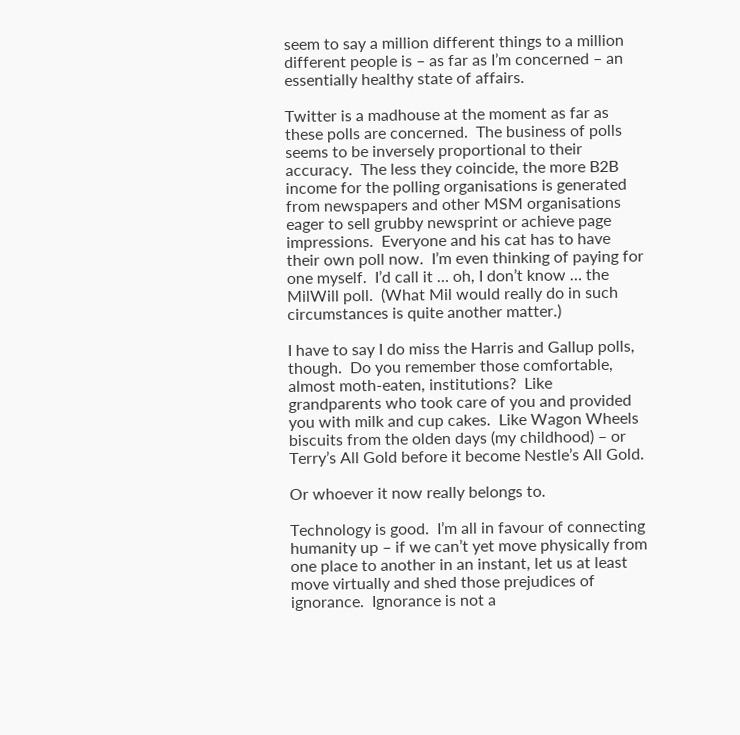seem to say a million different things to a million different people is – as far as I’m concerned – an essentially healthy state of affairs.

Twitter is a madhouse at the moment as far as these polls are concerned.  The business of polls seems to be inversely proportional to their accuracy.  The less they coincide, the more B2B income for the polling organisations is generated from newspapers and other MSM organisations eager to sell grubby newsprint or achieve page impressions.  Everyone and his cat has to have their own poll now.  I’m even thinking of paying for one myself.  I’d call it … oh, I don’t know … the MilWill poll.  (What Mil would really do in such circumstances is quite another matter.)

I have to say I do miss the Harris and Gallup polls, though.  Do you remember those comfortable, almost moth-eaten, institutions?  Like grandparents who took care of you and provided you with milk and cup cakes.  Like Wagon Wheels biscuits from the olden days (my childhood) – or Terry’s All Gold before it become Nestle’s All Gold.

Or whoever it now really belongs to.

Technology is good.  I’m all in favour of connecting humanity up – if we can’t yet move physically from one place to another in an instant, let us at least move virtually and shed those prejudices of ignorance.  Ignorance is not a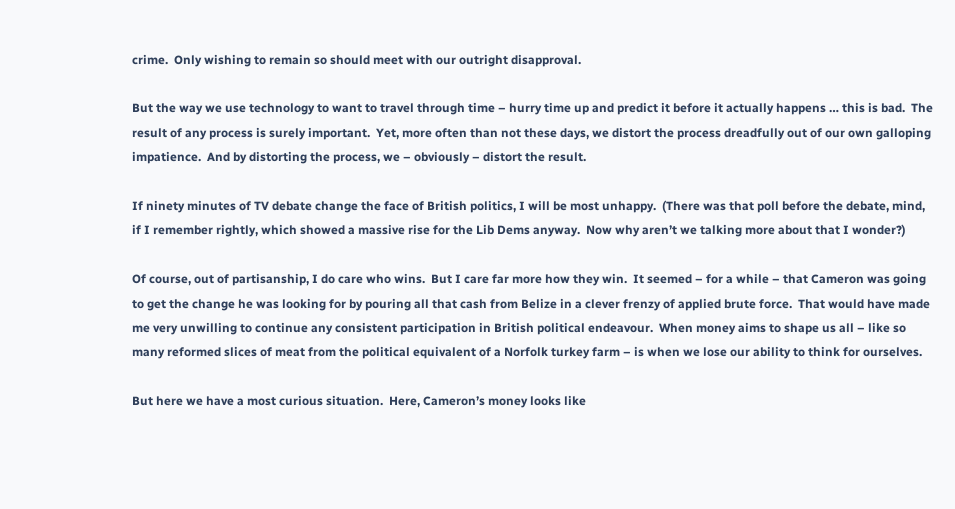crime.  Only wishing to remain so should meet with our outright disapproval.

But the way we use technology to want to travel through time – hurry time up and predict it before it actually happens … this is bad.  The result of any process is surely important.  Yet, more often than not these days, we distort the process dreadfully out of our own galloping impatience.  And by distorting the process, we – obviously – distort the result.

If ninety minutes of TV debate change the face of British politics, I will be most unhappy.  (There was that poll before the debate, mind, if I remember rightly, which showed a massive rise for the Lib Dems anyway.  Now why aren’t we talking more about that I wonder?)

Of course, out of partisanship, I do care who wins.  But I care far more how they win.  It seemed – for a while – that Cameron was going to get the change he was looking for by pouring all that cash from Belize in a clever frenzy of applied brute force.  That would have made me very unwilling to continue any consistent participation in British political endeavour.  When money aims to shape us all – like so many reformed slices of meat from the political equivalent of a Norfolk turkey farm – is when we lose our ability to think for ourselves.

But here we have a most curious situation.  Here, Cameron’s money looks like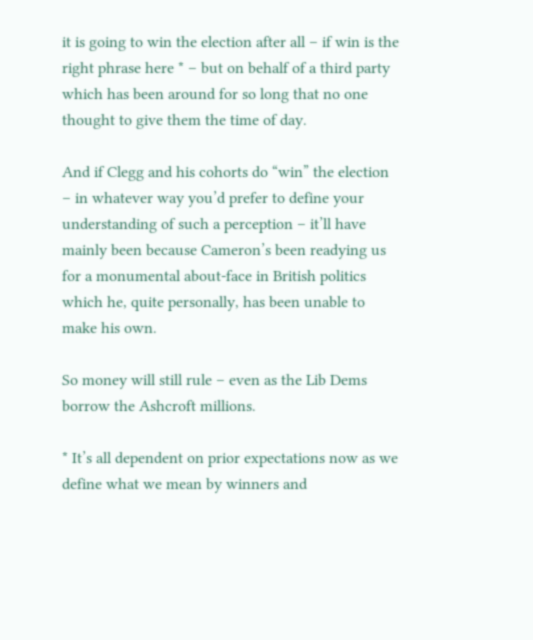it is going to win the election after all – if win is the right phrase here * – but on behalf of a third party which has been around for so long that no one thought to give them the time of day.

And if Clegg and his cohorts do “win” the election – in whatever way you’d prefer to define your understanding of such a perception – it’ll have mainly been because Cameron’s been readying us for a monumental about-face in British politics which he, quite personally, has been unable to make his own.

So money will still rule – even as the Lib Dems borrow the Ashcroft millions.

* It’s all dependent on prior expectations now as we define what we mean by winners and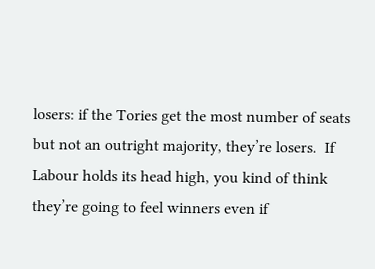losers: if the Tories get the most number of seats but not an outright majority, they’re losers.  If Labour holds its head high, you kind of think they’re going to feel winners even if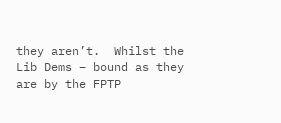they aren’t.  Whilst the Lib Dems – bound as they are by the FPTP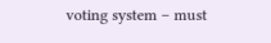voting system – must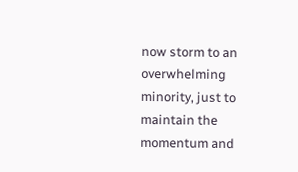now storm to an overwhelming minority, just to maintain the momentum and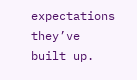expectations they’ve built up.